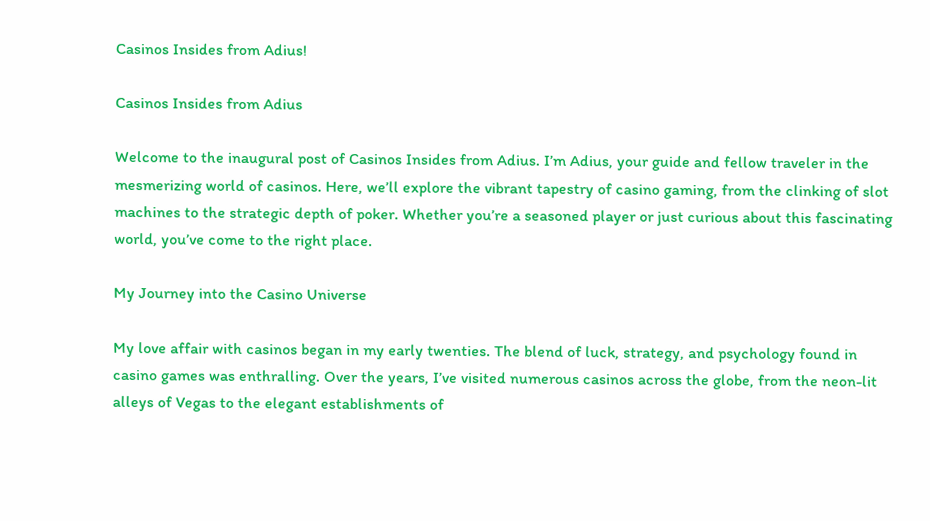Casinos Insides from Adius!

Casinos Insides from Adius

Welcome to the inaugural post of Casinos Insides from Adius. I’m Adius, your guide and fellow traveler in the mesmerizing world of casinos. Here, we’ll explore the vibrant tapestry of casino gaming, from the clinking of slot machines to the strategic depth of poker. Whether you’re a seasoned player or just curious about this fascinating world, you’ve come to the right place.

My Journey into the Casino Universe

My love affair with casinos began in my early twenties. The blend of luck, strategy, and psychology found in casino games was enthralling. Over the years, I’ve visited numerous casinos across the globe, from the neon-lit alleys of Vegas to the elegant establishments of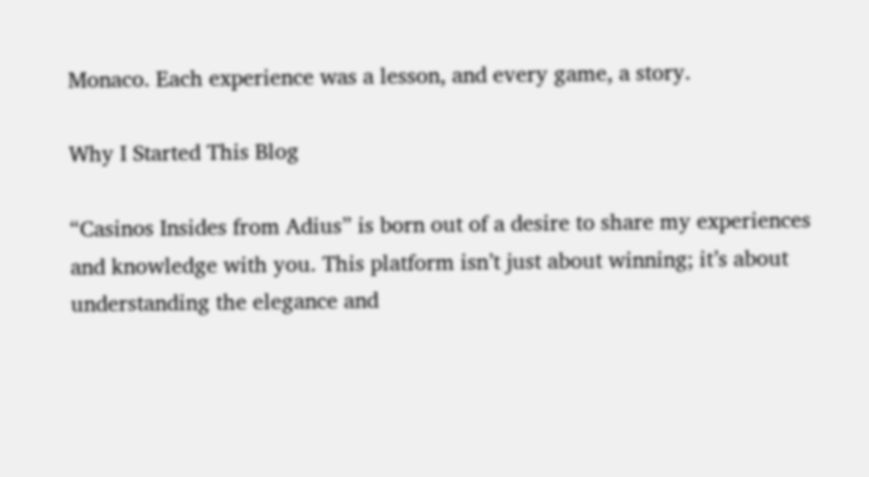Monaco. Each experience was a lesson, and every game, a story.

Why I Started This Blog

“Casinos Insides from Adius” is born out of a desire to share my experiences and knowledge with you. This platform isn’t just about winning; it’s about understanding the elegance and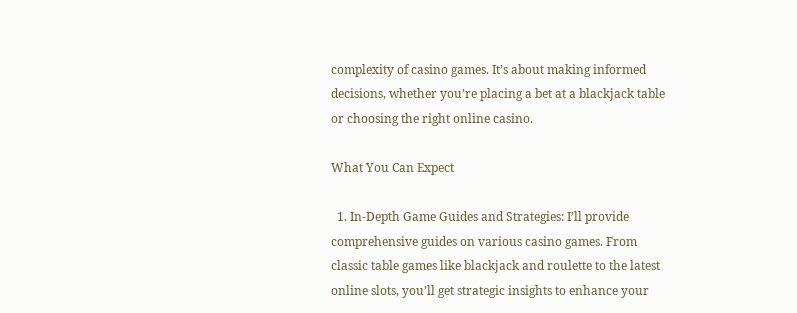complexity of casino games. It’s about making informed decisions, whether you’re placing a bet at a blackjack table or choosing the right online casino.

What You Can Expect

  1. In-Depth Game Guides and Strategies: I’ll provide comprehensive guides on various casino games. From classic table games like blackjack and roulette to the latest online slots, you’ll get strategic insights to enhance your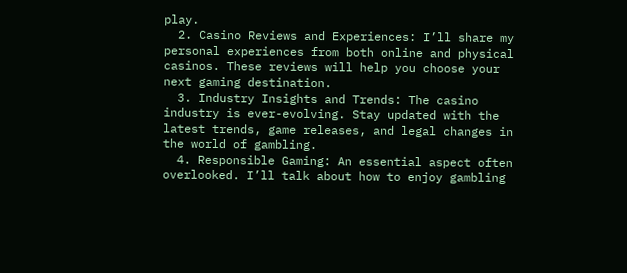play.
  2. Casino Reviews and Experiences: I’ll share my personal experiences from both online and physical casinos. These reviews will help you choose your next gaming destination.
  3. Industry Insights and Trends: The casino industry is ever-evolving. Stay updated with the latest trends, game releases, and legal changes in the world of gambling.
  4. Responsible Gaming: An essential aspect often overlooked. I’ll talk about how to enjoy gambling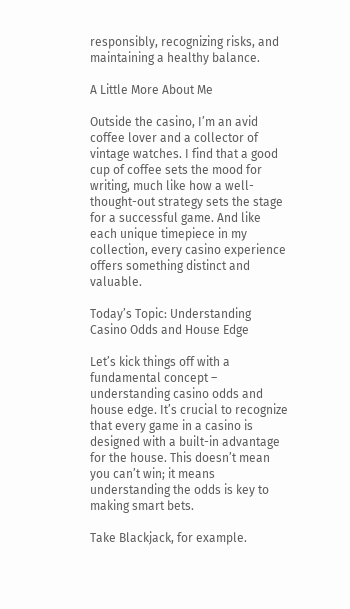responsibly, recognizing risks, and maintaining a healthy balance.

A Little More About Me

Outside the casino, I’m an avid coffee lover and a collector of vintage watches. I find that a good cup of coffee sets the mood for writing, much like how a well-thought-out strategy sets the stage for a successful game. And like each unique timepiece in my collection, every casino experience offers something distinct and valuable.

Today’s Topic: Understanding Casino Odds and House Edge

Let’s kick things off with a fundamental concept – understanding casino odds and house edge. It’s crucial to recognize that every game in a casino is designed with a built-in advantage for the house. This doesn’t mean you can’t win; it means understanding the odds is key to making smart bets.

Take Blackjack, for example.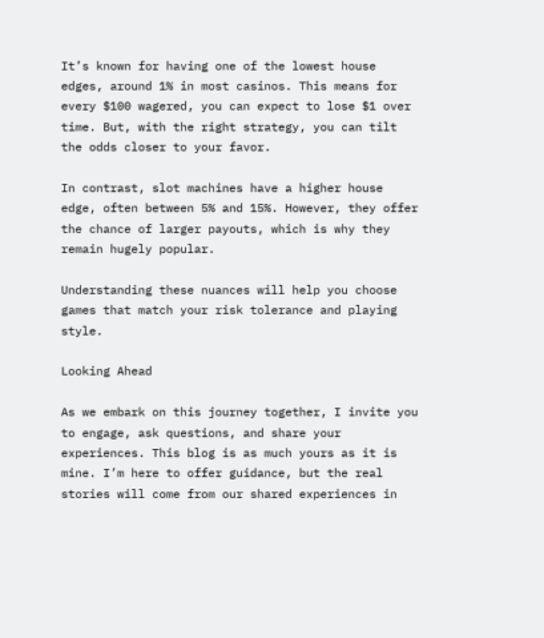It’s known for having one of the lowest house edges, around 1% in most casinos. This means for every $100 wagered, you can expect to lose $1 over time. But, with the right strategy, you can tilt the odds closer to your favor.

In contrast, slot machines have a higher house edge, often between 5% and 15%. However, they offer the chance of larger payouts, which is why they remain hugely popular.

Understanding these nuances will help you choose games that match your risk tolerance and playing style.

Looking Ahead

As we embark on this journey together, I invite you to engage, ask questions, and share your experiences. This blog is as much yours as it is mine. I’m here to offer guidance, but the real stories will come from our shared experiences in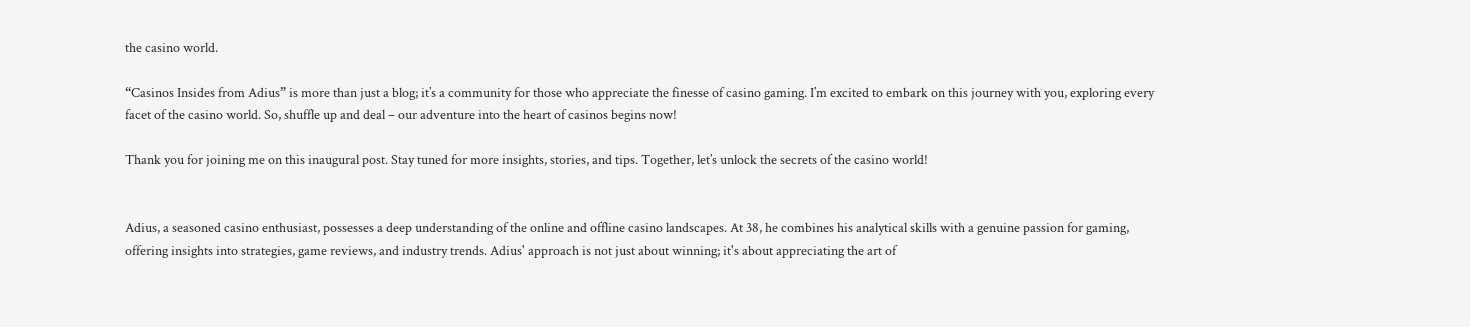the casino world.

“Casinos Insides from Adius” is more than just a blog; it’s a community for those who appreciate the finesse of casino gaming. I’m excited to embark on this journey with you, exploring every facet of the casino world. So, shuffle up and deal – our adventure into the heart of casinos begins now!

Thank you for joining me on this inaugural post. Stay tuned for more insights, stories, and tips. Together, let’s unlock the secrets of the casino world!


Adius, a seasoned casino enthusiast, possesses a deep understanding of the online and offline casino landscapes. At 38, he combines his analytical skills with a genuine passion for gaming, offering insights into strategies, game reviews, and industry trends. Adius' approach is not just about winning; it's about appreciating the art of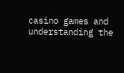casino games and understanding the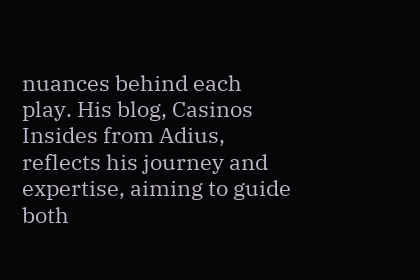nuances behind each play. His blog, Casinos Insides from Adius, reflects his journey and expertise, aiming to guide both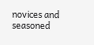novices and seasoned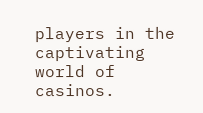players in the captivating world of casinos.